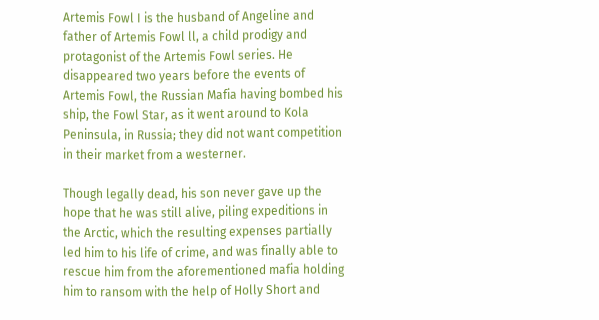Artemis Fowl I is the husband of Angeline and father of Artemis Fowl ll, a child prodigy and protagonist of the Artemis Fowl series. He disappeared two years before the events of Artemis Fowl, the Russian Mafia having bombed his ship, the Fowl Star, as it went around to Kola Peninsula, in Russia; they did not want competition in their market from a westerner.

Though legally dead, his son never gave up the hope that he was still alive, piling expeditions in the Arctic, which the resulting expenses partially led him to his life of crime, and was finally able to rescue him from the aforementioned mafia holding him to ransom with the help of Holly Short and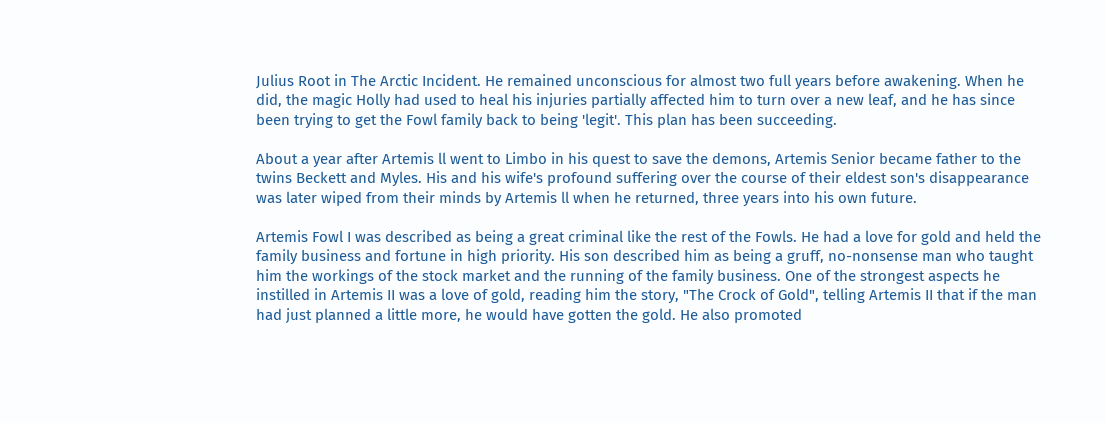Julius Root in The Arctic Incident. He remained unconscious for almost two full years before awakening. When he did, the magic Holly had used to heal his injuries partially affected him to turn over a new leaf, and he has since been trying to get the Fowl family back to being 'legit'. This plan has been succeeding.

About a year after Artemis ll went to Limbo in his quest to save the demons, Artemis Senior became father to the twins Beckett and Myles. His and his wife's profound suffering over the course of their eldest son's disappearance was later wiped from their minds by Artemis ll when he returned, three years into his own future.

Artemis Fowl I was described as being a great criminal like the rest of the Fowls. He had a love for gold and held the family business and fortune in high priority. His son described him as being a gruff, no-nonsense man who taught him the workings of the stock market and the running of the family business. One of the strongest aspects he instilled in Artemis II was a love of gold, reading him the story, "The Crock of Gold", telling Artemis II that if the man had just planned a little more, he would have gotten the gold. He also promoted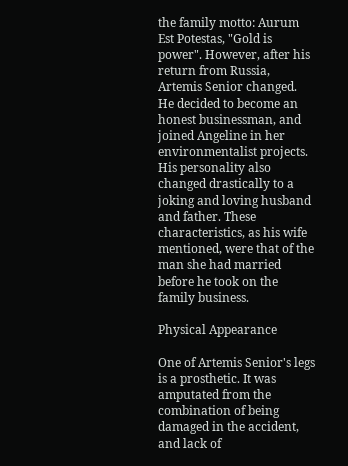the family motto: Aurum Est Potestas, "Gold is power". However, after his return from Russia, Artemis Senior changed. He decided to become an honest businessman, and joined Angeline in her environmentalist projects. His personality also changed drastically to a joking and loving husband and father. These characteristics, as his wife mentioned, were that of the man she had married before he took on the family business.

Physical Appearance

One of Artemis Senior's legs is a prosthetic. It was amputated from the combination of being damaged in the accident, and lack of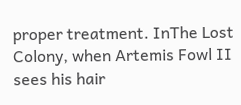proper treatment. InThe Lost Colony, when Artemis Fowl II sees his hair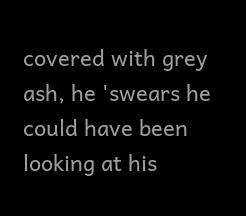covered with grey ash, he 'swears he could have been looking at his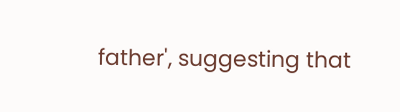father', suggesting that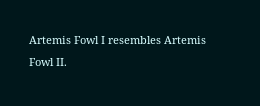Artemis Fowl I resembles Artemis Fowl II.